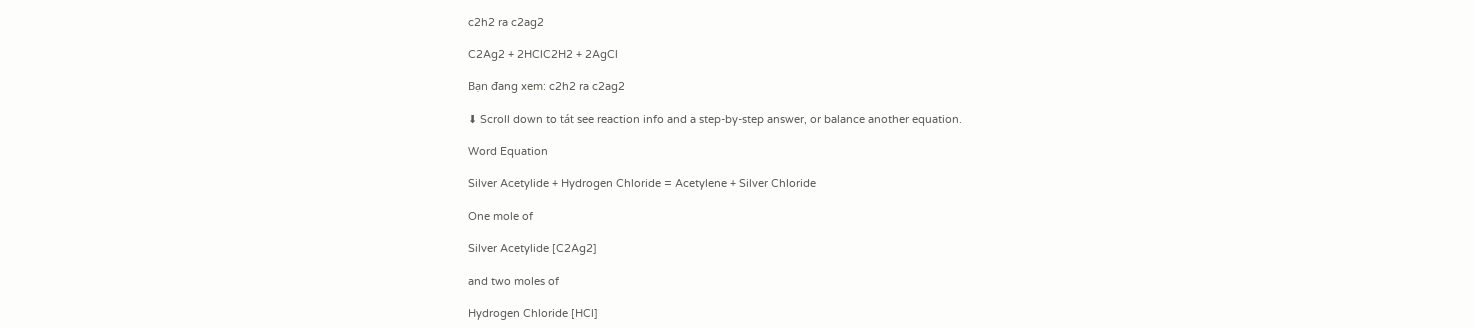c2h2 ra c2ag2

C2Ag2 + 2HClC2H2 + 2AgCl

Bạn đang xem: c2h2 ra c2ag2

⬇ Scroll down to tát see reaction info and a step-by-step answer, or balance another equation.

Word Equation

Silver Acetylide + Hydrogen Chloride = Acetylene + Silver Chloride

One mole of

Silver Acetylide [C2Ag2]

and two moles of

Hydrogen Chloride [HCl]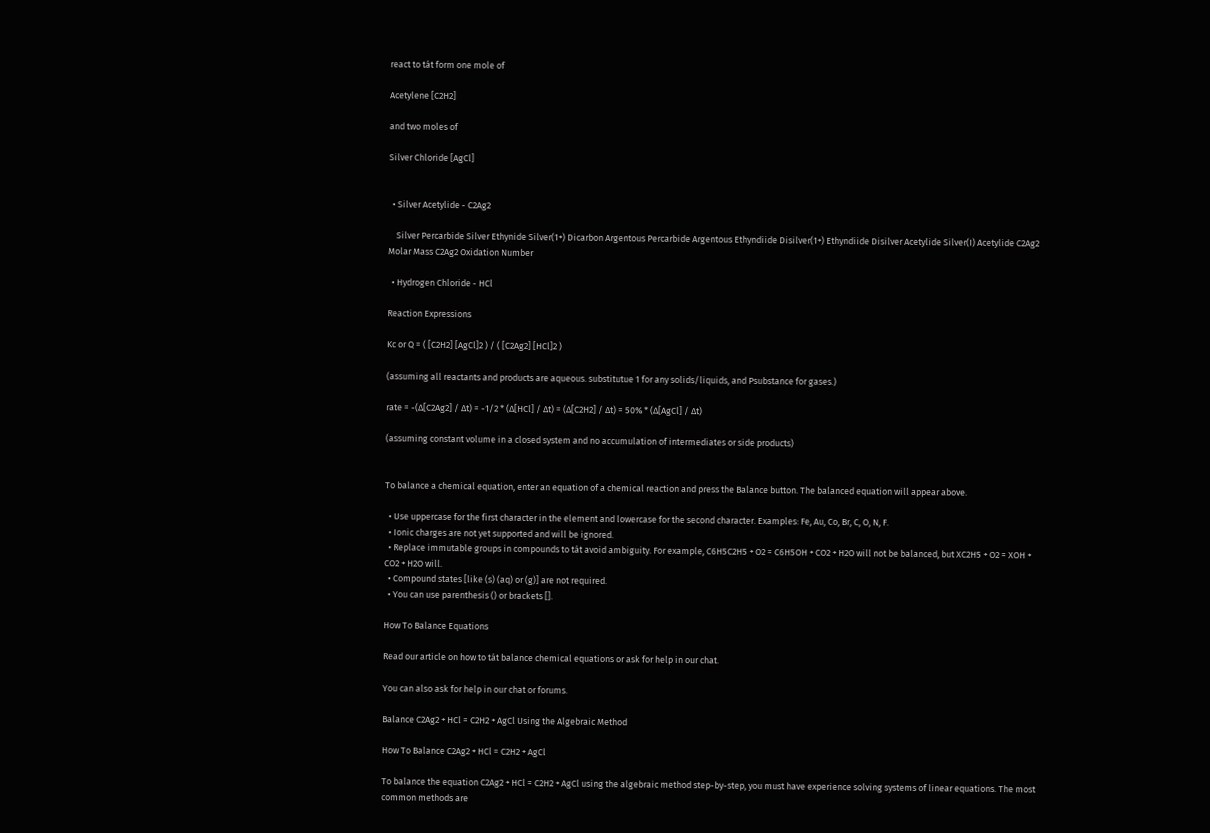react to tát form one mole of

Acetylene [C2H2]

and two moles of

Silver Chloride [AgCl]


  • Silver Acetylide - C2Ag2

    Silver Percarbide Silver Ethynide Silver(1+) Dicarbon Argentous Percarbide Argentous Ethyndiide Disilver(1+) Ethyndiide Disilver Acetylide Silver(I) Acetylide C2Ag2 Molar Mass C2Ag2 Oxidation Number

  • Hydrogen Chloride - HCl

Reaction Expressions

Kc or Q = ( [C2H2] [AgCl]2 ) / ( [C2Ag2] [HCl]2 )

(assuming all reactants and products are aqueous. substitutue 1 for any solids/liquids, and Psubstance for gases.)

rate = -(Δ[C2Ag2] / Δt) = -1/2 * (Δ[HCl] / Δt) = (Δ[C2H2] / Δt) = 50% * (Δ[AgCl] / Δt)

(assuming constant volume in a closed system and no accumulation of intermediates or side products)


To balance a chemical equation, enter an equation of a chemical reaction and press the Balance button. The balanced equation will appear above.

  • Use uppercase for the first character in the element and lowercase for the second character. Examples: Fe, Au, Co, Br, C, O, N, F.
  • Ionic charges are not yet supported and will be ignored.
  • Replace immutable groups in compounds to tát avoid ambiguity. For example, C6H5C2H5 + O2 = C6H5OH + CO2 + H2O will not be balanced, but XC2H5 + O2 = XOH + CO2 + H2O will.
  • Compound states [like (s) (aq) or (g)] are not required.
  • You can use parenthesis () or brackets [].

How To Balance Equations

Read our article on how to tát balance chemical equations or ask for help in our chat.

You can also ask for help in our chat or forums.

Balance C2Ag2 + HCl = C2H2 + AgCl Using the Algebraic Method

How To Balance C2Ag2 + HCl = C2H2 + AgCl

To balance the equation C2Ag2 + HCl = C2H2 + AgCl using the algebraic method step-by-step, you must have experience solving systems of linear equations. The most common methods are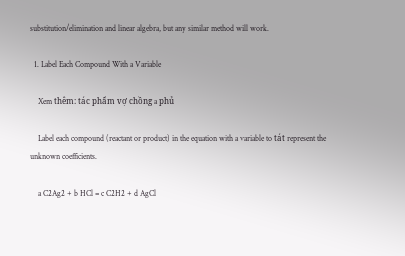substitution/elimination and linear algebra, but any similar method will work.

  1. Label Each Compound With a Variable

    Xem thêm: tác phẩm vợ chồng a phủ

    Label each compound (reactant or product) in the equation with a variable to tát represent the unknown coefficients.

    a C2Ag2 + b HCl = c C2H2 + d AgCl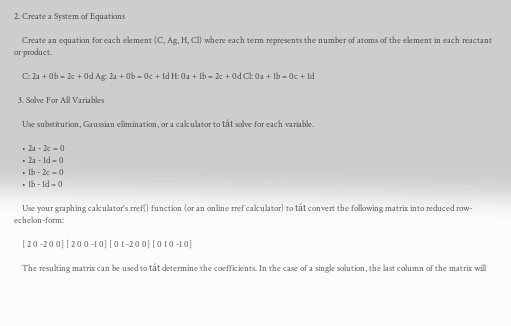2. Create a System of Equations

    Create an equation for each element (C, Ag, H, Cl) where each term represents the number of atoms of the element in each reactant or product.

    C: 2a + 0b = 2c + 0d Ag: 2a + 0b = 0c + 1d H: 0a + 1b = 2c + 0d Cl: 0a + 1b = 0c + 1d

  3. Solve For All Variables

    Use substitution, Gaussian elimination, or a calculator to tát solve for each variable.

    • 2a - 2c = 0
    • 2a - 1d = 0
    • 1b - 2c = 0
    • 1b - 1d = 0

    Use your graphing calculator's rref() function (or an online rref calculator) to tát convert the following matrix into reduced row-echelon-form:

    [ 2 0 -2 0 0] [ 2 0 0 -1 0] [ 0 1 -2 0 0] [ 0 1 0 -1 0]

    The resulting matrix can be used to tát determine the coefficients. In the case of a single solution, the last column of the matrix will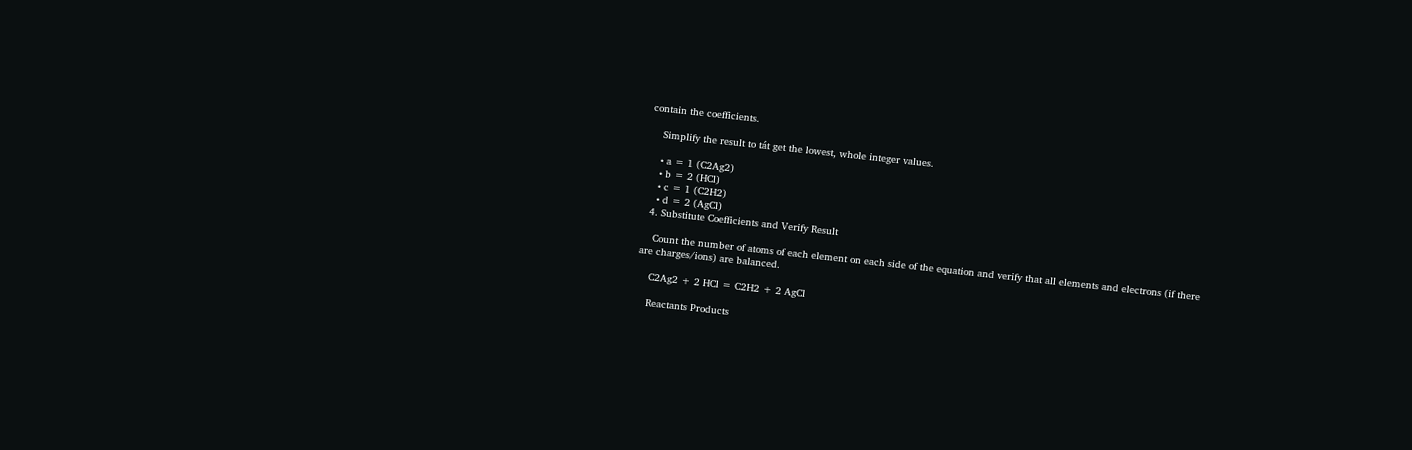contain the coefficients.

    Simplify the result to tát get the lowest, whole integer values.

    • a = 1 (C2Ag2)
    • b = 2 (HCl)
    • c = 1 (C2H2)
    • d = 2 (AgCl)
  4. Substitute Coefficients and Verify Result

    Count the number of atoms of each element on each side of the equation and verify that all elements and electrons (if there are charges/ions) are balanced.

    C2Ag2 + 2 HCl = C2H2 + 2 AgCl

    Reactants Products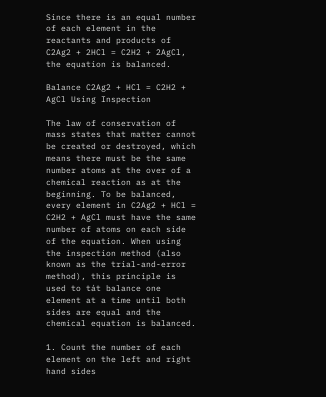Since there is an equal number of each element in the reactants and products of C2Ag2 + 2HCl = C2H2 + 2AgCl, the equation is balanced.

Balance C2Ag2 + HCl = C2H2 + AgCl Using Inspection

The law of conservation of mass states that matter cannot be created or destroyed, which means there must be the same number atoms at the over of a chemical reaction as at the beginning. To be balanced, every element in C2Ag2 + HCl = C2H2 + AgCl must have the same number of atoms on each side of the equation. When using the inspection method (also known as the trial-and-error method), this principle is used to tát balance one element at a time until both sides are equal and the chemical equation is balanced.

1. Count the number of each element on the left and right hand sides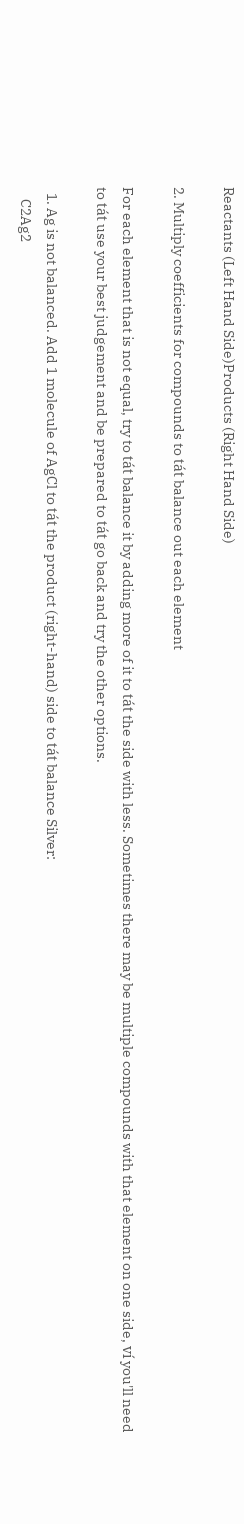Reactants (Left Hand Side)Products (Right Hand Side)

2. Multiply coefficients for compounds to tát balance out each element

For each element that is not equal, try to tát balance it by adding more of it to tát the side with less. Sometimes there may be multiple compounds with that element on one side, ví you'll need to tát use your best judgement and be prepared to tát go back and try the other options.

  1. Ag is not balanced. Add 1 molecule of AgCl to tát the product (right-hand) side to tát balance Silver:
    C2Ag2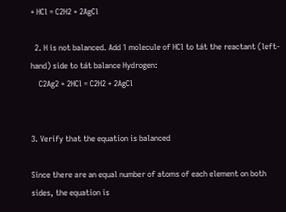+ HCl = C2H2 + 2AgCl

  2. H is not balanced. Add 1 molecule of HCl to tát the reactant (left-hand) side to tát balance Hydrogen:
    C2Ag2 + 2HCl = C2H2 + 2AgCl


3. Verify that the equation is balanced

Since there are an equal number of atoms of each element on both sides, the equation is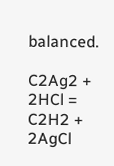balanced.

C2Ag2 + 2HCl = C2H2 + 2AgCl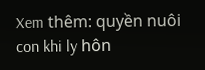Xem thêm: quyền nuôi con khi ly hôn